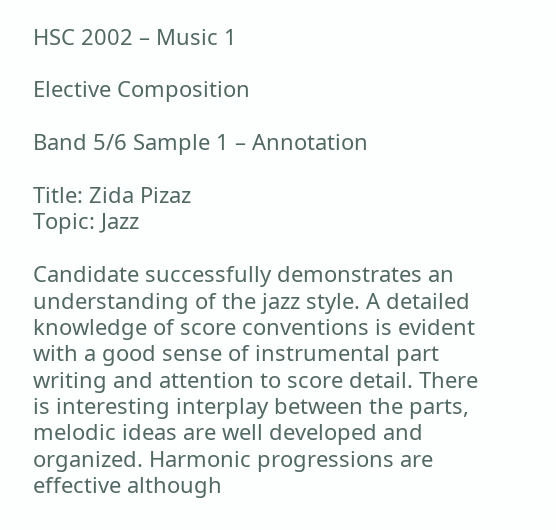HSC 2002 – Music 1

Elective Composition

Band 5/6 Sample 1 – Annotation

Title: Zida Pizaz
Topic: Jazz

Candidate successfully demonstrates an understanding of the jazz style. A detailed knowledge of score conventions is evident with a good sense of instrumental part writing and attention to score detail. There is interesting interplay between the parts, melodic ideas are well developed and organized. Harmonic progressions are effective although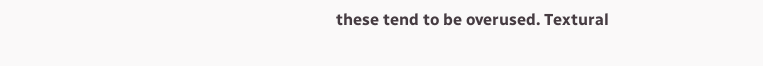these tend to be overused. Textural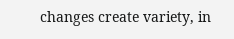changes create variety, in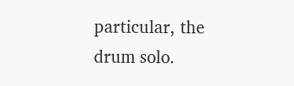particular, the drum solo.